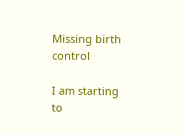Missing birth control

I am starting to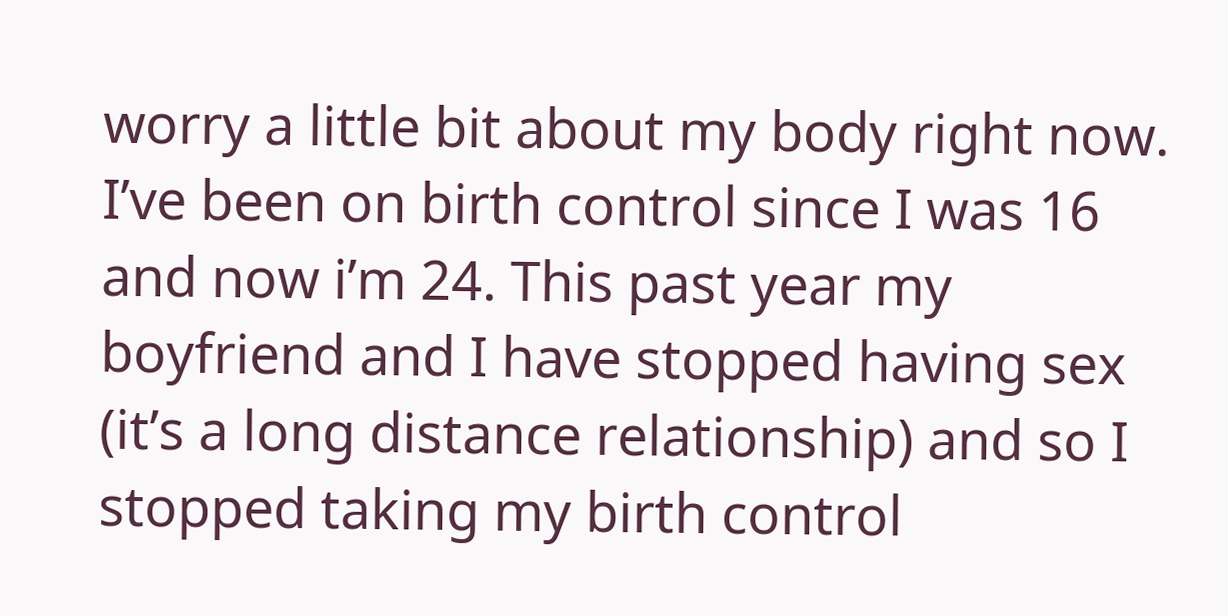worry a little bit about my body right now. I’ve been on birth control since I was 16 and now i’m 24. This past year my boyfriend and I have stopped having sex (it’s a long distance relationship) and so I stopped taking my birth control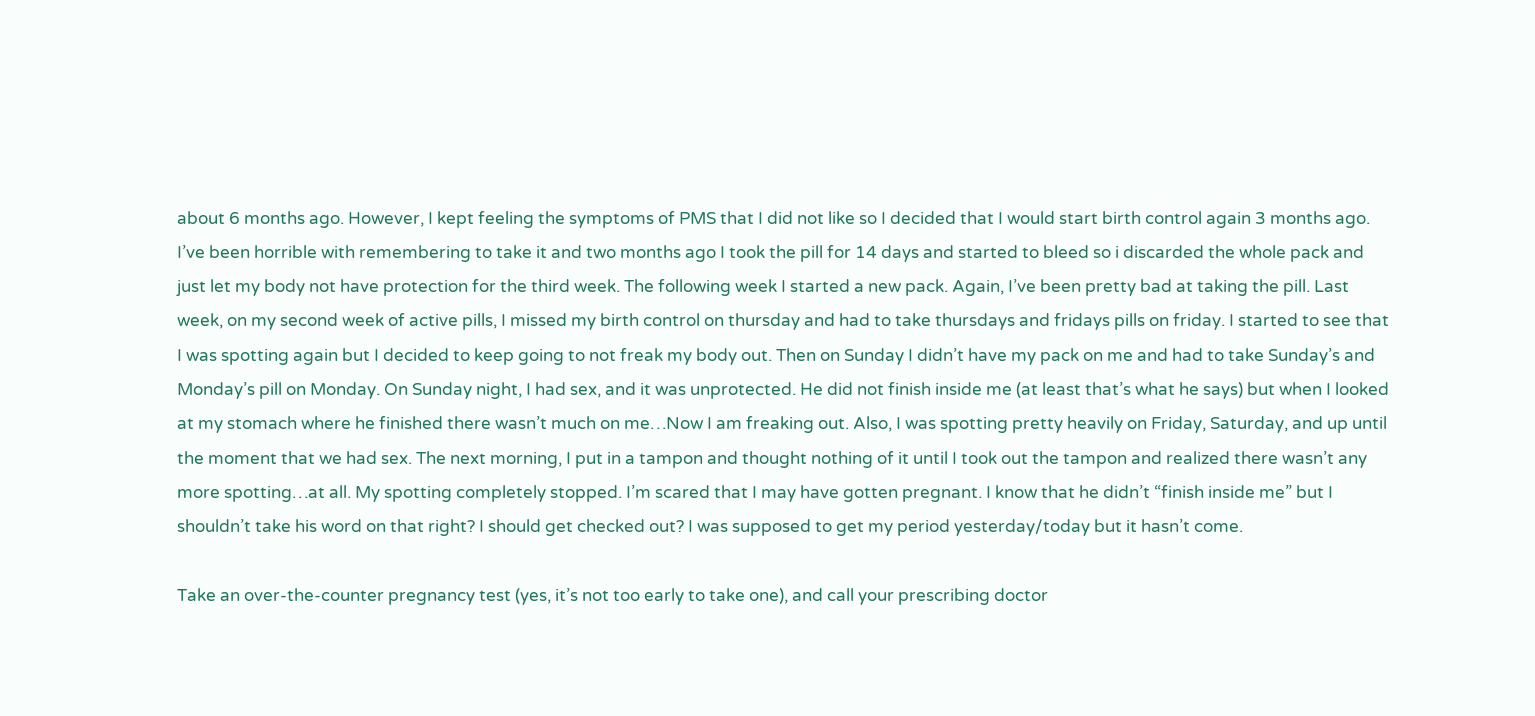about 6 months ago. However, I kept feeling the symptoms of PMS that I did not like so I decided that I would start birth control again 3 months ago. I’ve been horrible with remembering to take it and two months ago I took the pill for 14 days and started to bleed so i discarded the whole pack and just let my body not have protection for the third week. The following week I started a new pack. Again, I’ve been pretty bad at taking the pill. Last week, on my second week of active pills, I missed my birth control on thursday and had to take thursdays and fridays pills on friday. I started to see that I was spotting again but I decided to keep going to not freak my body out. Then on Sunday I didn’t have my pack on me and had to take Sunday’s and Monday’s pill on Monday. On Sunday night, I had sex, and it was unprotected. He did not finish inside me (at least that’s what he says) but when I looked at my stomach where he finished there wasn’t much on me…Now I am freaking out. Also, I was spotting pretty heavily on Friday, Saturday, and up until the moment that we had sex. The next morning, I put in a tampon and thought nothing of it until I took out the tampon and realized there wasn’t any more spotting…at all. My spotting completely stopped. I’m scared that I may have gotten pregnant. I know that he didn’t “finish inside me” but I shouldn’t take his word on that right? I should get checked out? I was supposed to get my period yesterday/today but it hasn’t come.

Take an over-the-counter pregnancy test (yes, it’s not too early to take one), and call your prescribing doctor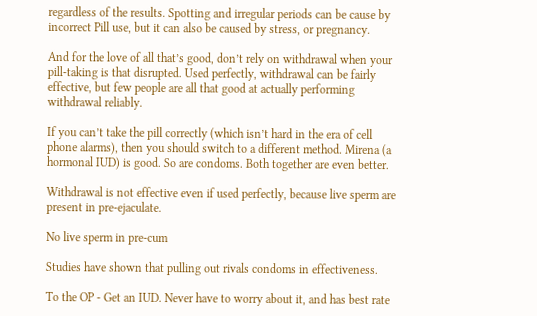regardless of the results. Spotting and irregular periods can be cause by incorrect Pill use, but it can also be caused by stress, or pregnancy.

And for the love of all that’s good, don’t rely on withdrawal when your pill-taking is that disrupted. Used perfectly, withdrawal can be fairly effective, but few people are all that good at actually performing withdrawal reliably.

If you can’t take the pill correctly (which isn’t hard in the era of cell phone alarms), then you should switch to a different method. Mirena (a hormonal IUD) is good. So are condoms. Both together are even better.

Withdrawal is not effective even if used perfectly, because live sperm are present in pre-ejaculate.

No live sperm in pre-cum

Studies have shown that pulling out rivals condoms in effectiveness.

To the OP - Get an IUD. Never have to worry about it, and has best rate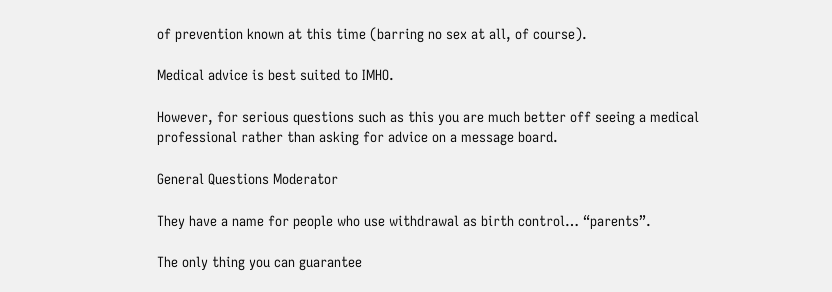of prevention known at this time (barring no sex at all, of course).

Medical advice is best suited to IMHO.

However, for serious questions such as this you are much better off seeing a medical professional rather than asking for advice on a message board.

General Questions Moderator

They have a name for people who use withdrawal as birth control… “parents”.

The only thing you can guarantee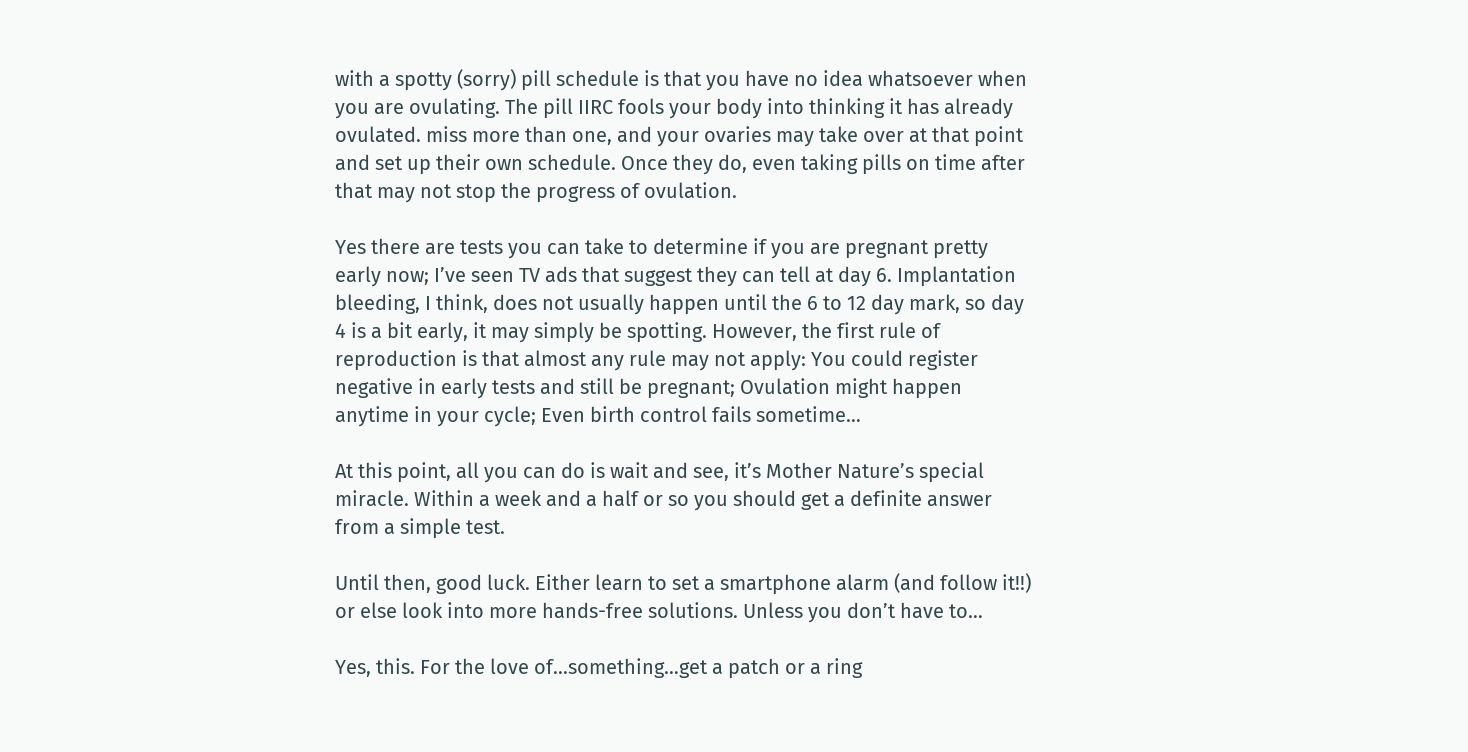with a spotty (sorry) pill schedule is that you have no idea whatsoever when you are ovulating. The pill IIRC fools your body into thinking it has already ovulated. miss more than one, and your ovaries may take over at that point and set up their own schedule. Once they do, even taking pills on time after that may not stop the progress of ovulation.

Yes there are tests you can take to determine if you are pregnant pretty early now; I’ve seen TV ads that suggest they can tell at day 6. Implantation bleeding, I think, does not usually happen until the 6 to 12 day mark, so day 4 is a bit early, it may simply be spotting. However, the first rule of reproduction is that almost any rule may not apply: You could register negative in early tests and still be pregnant; Ovulation might happen anytime in your cycle; Even birth control fails sometime…

At this point, all you can do is wait and see, it’s Mother Nature’s special miracle. Within a week and a half or so you should get a definite answer from a simple test.

Until then, good luck. Either learn to set a smartphone alarm (and follow it!!) or else look into more hands-free solutions. Unless you don’t have to…

Yes, this. For the love of…something…get a patch or a ring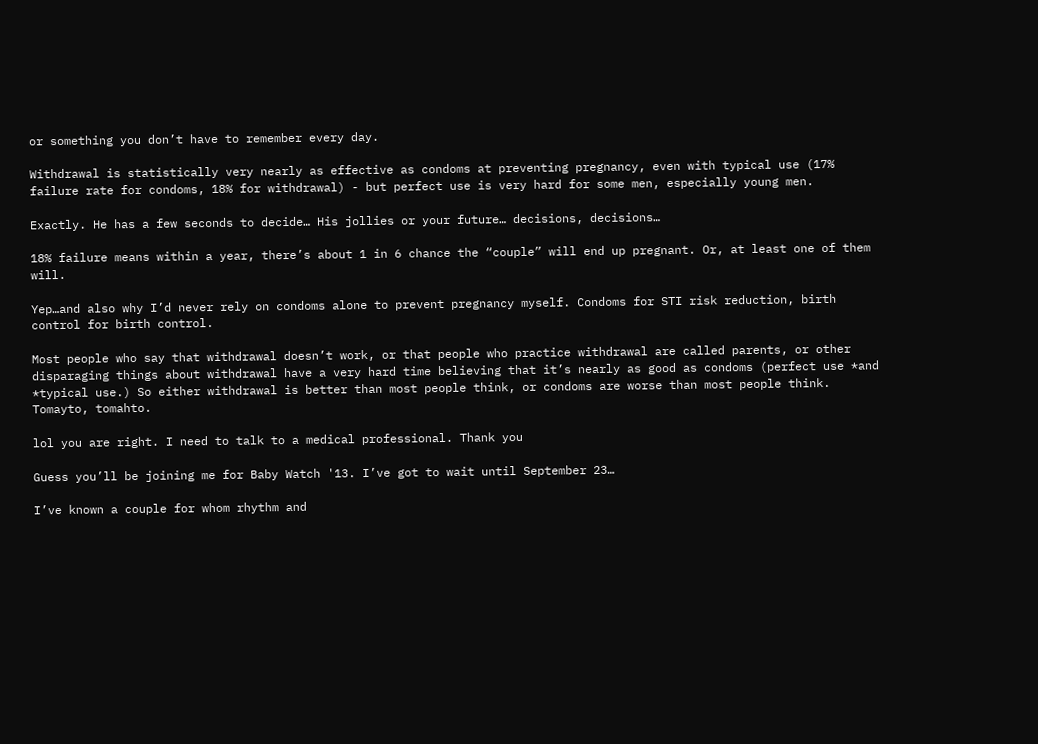or something you don’t have to remember every day.

Withdrawal is statistically very nearly as effective as condoms at preventing pregnancy, even with typical use (17% failure rate for condoms, 18% for withdrawal) - but perfect use is very hard for some men, especially young men.

Exactly. He has a few seconds to decide… His jollies or your future… decisions, decisions…

18% failure means within a year, there’s about 1 in 6 chance the “couple” will end up pregnant. Or, at least one of them will.

Yep…and also why I’d never rely on condoms alone to prevent pregnancy myself. Condoms for STI risk reduction, birth control for birth control.

Most people who say that withdrawal doesn’t work, or that people who practice withdrawal are called parents, or other disparaging things about withdrawal have a very hard time believing that it’s nearly as good as condoms (perfect use *and *typical use.) So either withdrawal is better than most people think, or condoms are worse than most people think. Tomayto, tomahto.

lol you are right. I need to talk to a medical professional. Thank you

Guess you’ll be joining me for Baby Watch '13. I’ve got to wait until September 23…

I’ve known a couple for whom rhythm and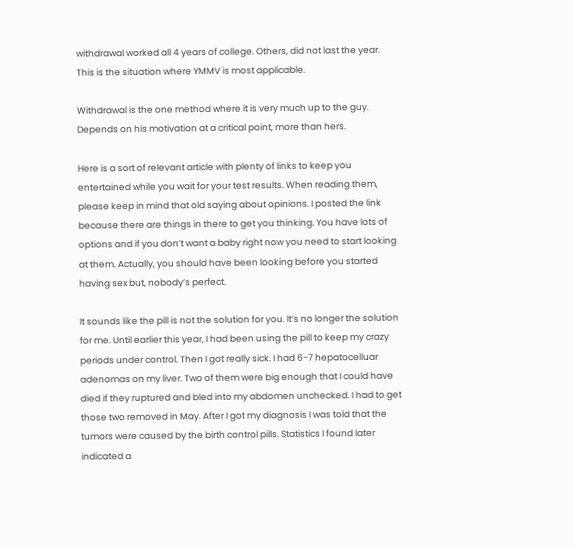withdrawal worked all 4 years of college. Others, did not last the year. This is the situation where YMMV is most applicable.

Withdrawal is the one method where it is very much up to the guy. Depends on his motivation at a critical point, more than hers.

Here is a sort of relevant article with plenty of links to keep you entertained while you wait for your test results. When reading them, please keep in mind that old saying about opinions. I posted the link because there are things in there to get you thinking. You have lots of options and if you don’t want a baby right now you need to start looking at them. Actually, you should have been looking before you started having sex but, nobody’s perfect.

It sounds like the pill is not the solution for you. It’s no longer the solution for me. Until earlier this year, I had been using the pill to keep my crazy periods under control. Then I got really sick. I had 6-7 hepatocelluar adenomas on my liver. Two of them were big enough that I could have died if they ruptured and bled into my abdomen unchecked. I had to get those two removed in May. After I got my diagnosis I was told that the tumors were caused by the birth control pills. Statistics I found later indicated a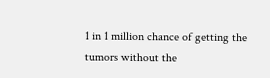1 in 1 million chance of getting the tumors without the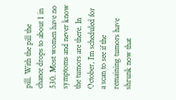pill. With the pill the chance drops to about 1 in 530. Most women have no symptoms and never know the tumors are there. In October, I’m scheduled for a scan to see if the remaining tumors have shrunk now that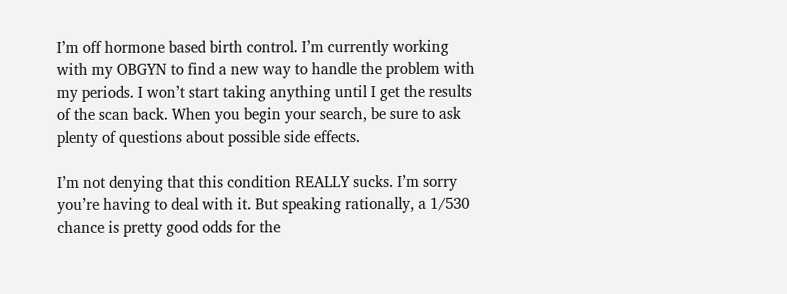I’m off hormone based birth control. I’m currently working with my OBGYN to find a new way to handle the problem with my periods. I won’t start taking anything until I get the results of the scan back. When you begin your search, be sure to ask plenty of questions about possible side effects.

I’m not denying that this condition REALLY sucks. I’m sorry you’re having to deal with it. But speaking rationally, a 1/530 chance is pretty good odds for the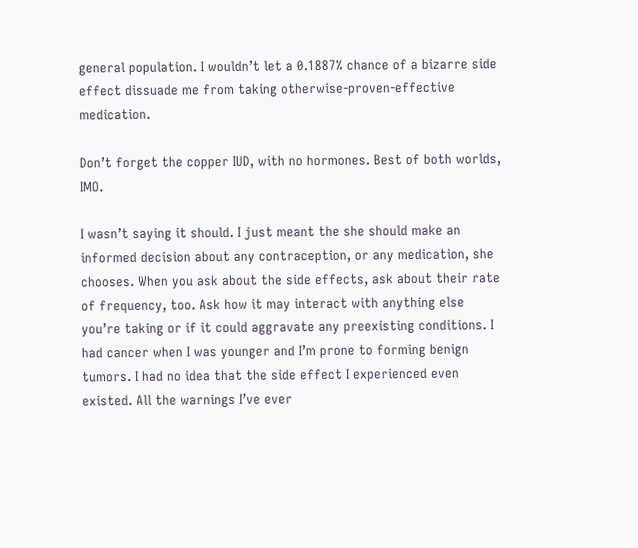general population. I wouldn’t let a 0.1887% chance of a bizarre side effect dissuade me from taking otherwise-proven-effective medication.

Don’t forget the copper IUD, with no hormones. Best of both worlds, IMO.

I wasn’t saying it should. I just meant the she should make an informed decision about any contraception, or any medication, she chooses. When you ask about the side effects, ask about their rate of frequency, too. Ask how it may interact with anything else you’re taking or if it could aggravate any preexisting conditions. I had cancer when I was younger and I’m prone to forming benign tumors. I had no idea that the side effect I experienced even existed. All the warnings I’ve ever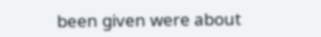been given were about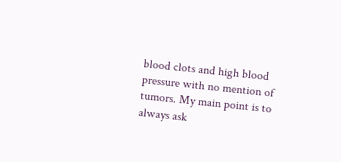blood clots and high blood pressure with no mention of tumors. My main point is to always ask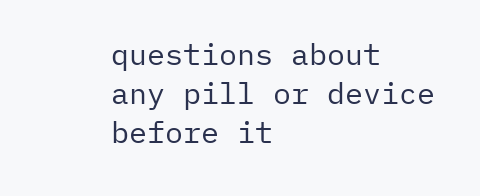questions about any pill or device before it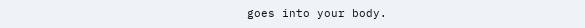goes into your body.